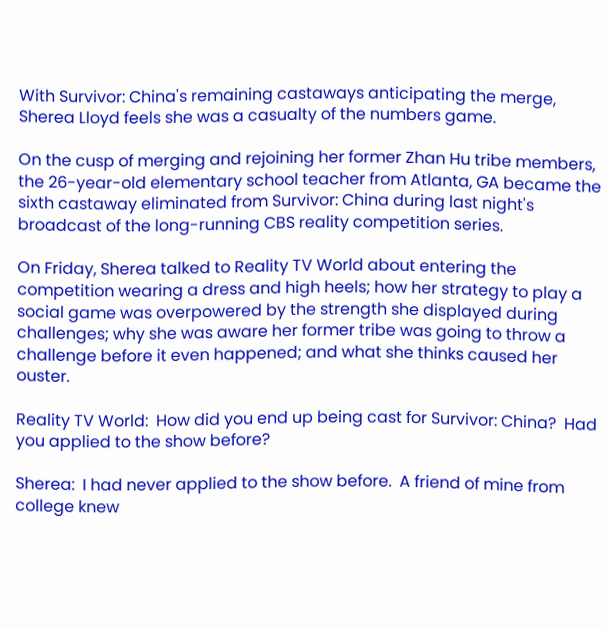With Survivor: China's remaining castaways anticipating the merge, Sherea Lloyd feels she was a casualty of the numbers game.

On the cusp of merging and rejoining her former Zhan Hu tribe members, the 26-year-old elementary school teacher from Atlanta, GA became the sixth castaway eliminated from Survivor: China during last night's broadcast of the long-running CBS reality competition series.

On Friday, Sherea talked to Reality TV World about entering the competition wearing a dress and high heels; how her strategy to play a social game was overpowered by the strength she displayed during challenges; why she was aware her former tribe was going to throw a challenge before it even happened; and what she thinks caused her ouster.

Reality TV World:  How did you end up being cast for Survivor: China?  Had you applied to the show before?

Sherea:  I had never applied to the show before.  A friend of mine from college knew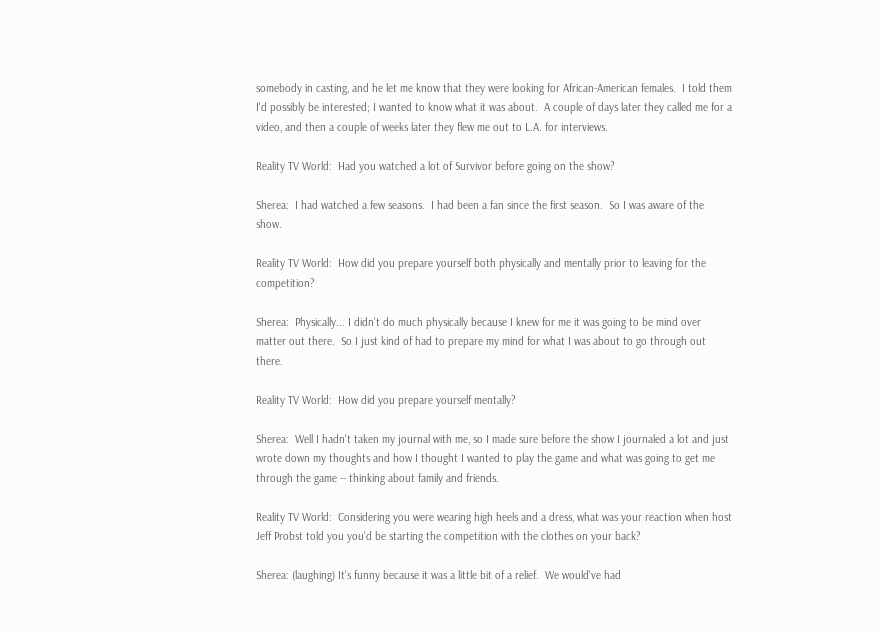somebody in casting, and he let me know that they were looking for African-American females.  I told them I'd possibly be interested; I wanted to know what it was about.  A couple of days later they called me for a video, and then a couple of weeks later they flew me out to L.A. for interviews.

Reality TV World:  Had you watched a lot of Survivor before going on the show?

Sherea:  I had watched a few seasons.  I had been a fan since the first season.  So I was aware of the show.

Reality TV World:  How did you prepare yourself both physically and mentally prior to leaving for the competition?

Sherea:  Physically... I didn't do much physically because I knew for me it was going to be mind over matter out there.  So I just kind of had to prepare my mind for what I was about to go through out there.

Reality TV World:  How did you prepare yourself mentally?

Sherea:  Well I hadn't taken my journal with me, so I made sure before the show I journaled a lot and just wrote down my thoughts and how I thought I wanted to play the game and what was going to get me through the game -- thinking about family and friends.

Reality TV World:  Considering you were wearing high heels and a dress, what was your reaction when host Jeff Probst told you you'd be starting the competition with the clothes on your back?

Sherea: (laughing) It's funny because it was a little bit of a relief.  We would've had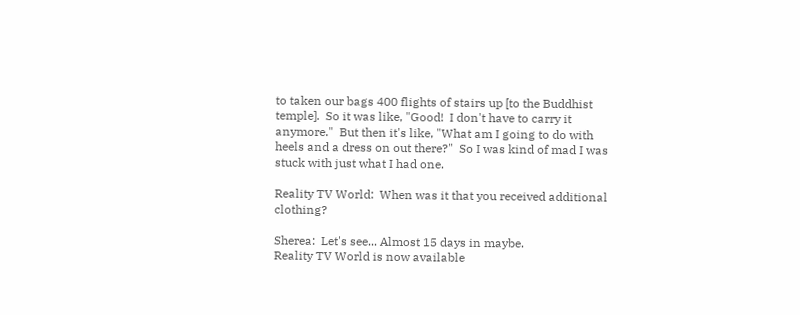to taken our bags 400 flights of stairs up [to the Buddhist temple].  So it was like, "Good!  I don't have to carry it anymore."  But then it's like, "What am I going to do with heels and a dress on out there?"  So I was kind of mad I was stuck with just what I had one.

Reality TV World:  When was it that you received additional clothing?

Sherea:  Let's see... Almost 15 days in maybe.
Reality TV World is now available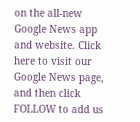on the all-new Google News app and website. Click here to visit our Google News page, and then click FOLLOW to add us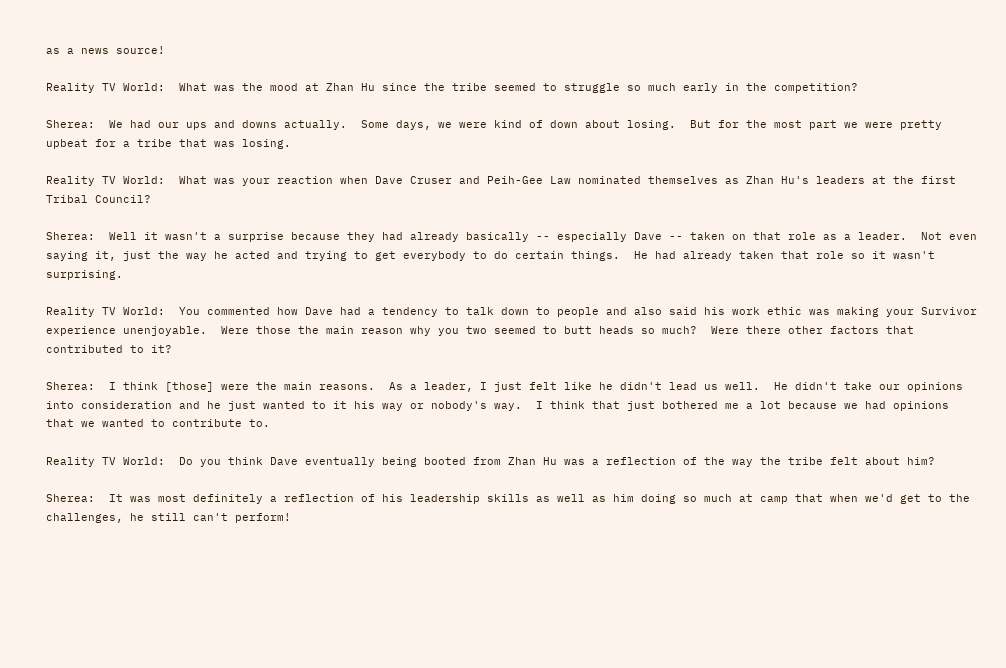as a news source!

Reality TV World:  What was the mood at Zhan Hu since the tribe seemed to struggle so much early in the competition?

Sherea:  We had our ups and downs actually.  Some days, we were kind of down about losing.  But for the most part we were pretty upbeat for a tribe that was losing.

Reality TV World:  What was your reaction when Dave Cruser and Peih-Gee Law nominated themselves as Zhan Hu's leaders at the first Tribal Council?

Sherea:  Well it wasn't a surprise because they had already basically -- especially Dave -- taken on that role as a leader.  Not even saying it, just the way he acted and trying to get everybody to do certain things.  He had already taken that role so it wasn't surprising.

Reality TV World:  You commented how Dave had a tendency to talk down to people and also said his work ethic was making your Survivor experience unenjoyable.  Were those the main reason why you two seemed to butt heads so much?  Were there other factors that contributed to it?

Sherea:  I think [those] were the main reasons.  As a leader, I just felt like he didn't lead us well.  He didn't take our opinions into consideration and he just wanted to it his way or nobody's way.  I think that just bothered me a lot because we had opinions that we wanted to contribute to.

Reality TV World:  Do you think Dave eventually being booted from Zhan Hu was a reflection of the way the tribe felt about him?

Sherea:  It was most definitely a reflection of his leadership skills as well as him doing so much at camp that when we'd get to the challenges, he still can't perform!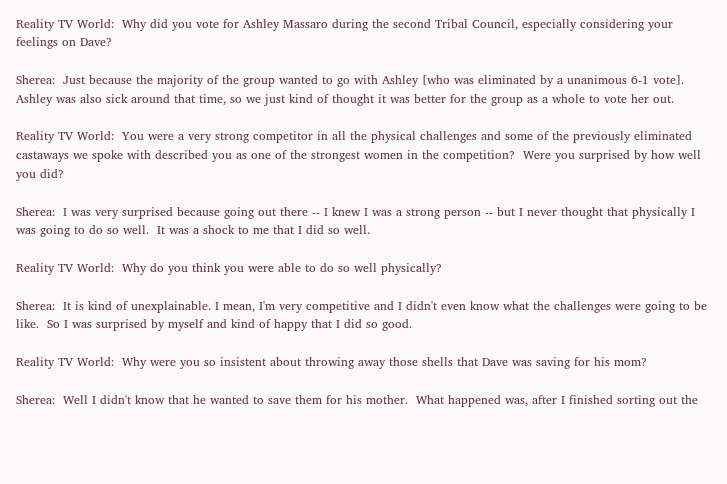Reality TV World:  Why did you vote for Ashley Massaro during the second Tribal Council, especially considering your feelings on Dave?

Sherea:  Just because the majority of the group wanted to go with Ashley [who was eliminated by a unanimous 6-1 vote].  Ashley was also sick around that time, so we just kind of thought it was better for the group as a whole to vote her out.

Reality TV World:  You were a very strong competitor in all the physical challenges and some of the previously eliminated castaways we spoke with described you as one of the strongest women in the competition?  Were you surprised by how well you did?

Sherea:  I was very surprised because going out there -- I knew I was a strong person -- but I never thought that physically I was going to do so well.  It was a shock to me that I did so well.

Reality TV World:  Why do you think you were able to do so well physically?

Sherea:  It is kind of unexplainable. I mean, I'm very competitive and I didn't even know what the challenges were going to be like.  So I was surprised by myself and kind of happy that I did so good.

Reality TV World:  Why were you so insistent about throwing away those shells that Dave was saving for his mom?

Sherea:  Well I didn't know that he wanted to save them for his mother.  What happened was, after I finished sorting out the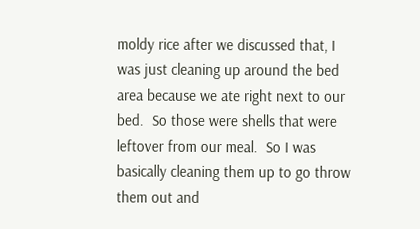moldy rice after we discussed that, I was just cleaning up around the bed area because we ate right next to our bed.  So those were shells that were leftover from our meal.  So I was basically cleaning them up to go throw them out and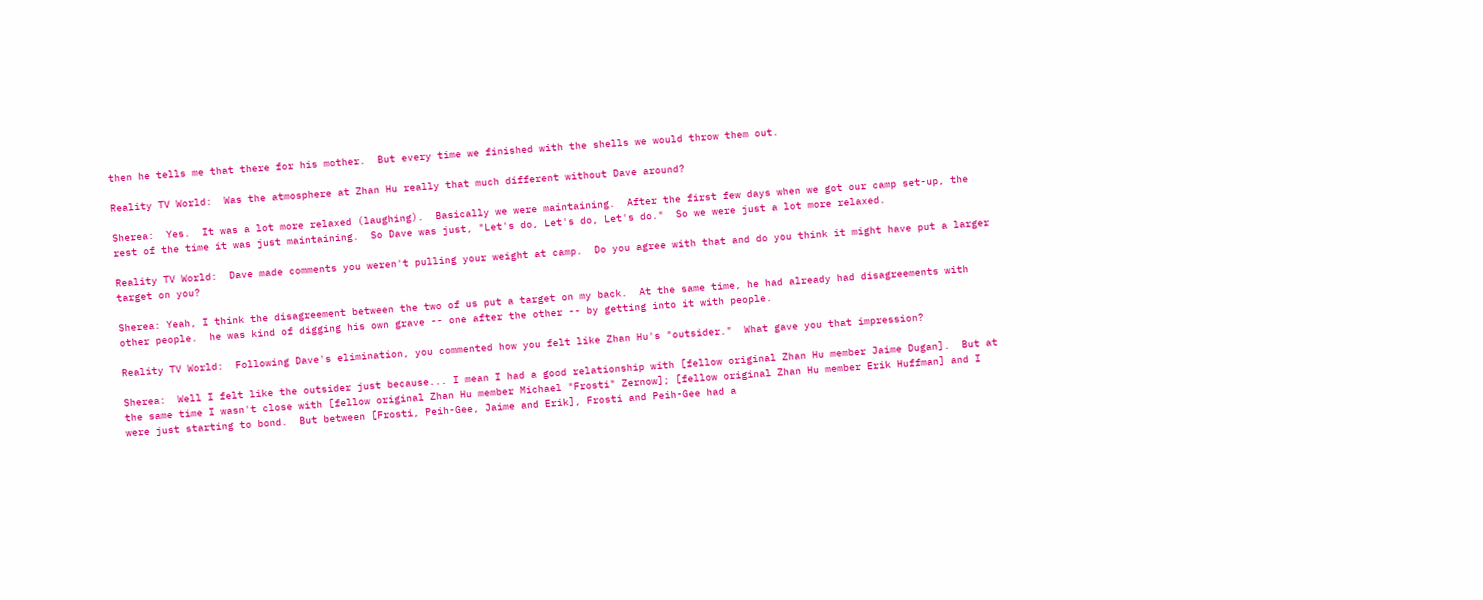then he tells me that there for his mother.  But every time we finished with the shells we would throw them out.

Reality TV World:  Was the atmosphere at Zhan Hu really that much different without Dave around?

Sherea:  Yes.  It was a lot more relaxed (laughing).  Basically we were maintaining.  After the first few days when we got our camp set-up, the rest of the time it was just maintaining.  So Dave was just, "Let's do, Let's do, Let's do."  So we were just a lot more relaxed.

Reality TV World:  Dave made comments you weren't pulling your weight at camp.  Do you agree with that and do you think it might have put a larger target on you?

Sherea: Yeah, I think the disagreement between the two of us put a target on my back.  At the same time, he had already had disagreements with other people.  he was kind of digging his own grave -- one after the other -- by getting into it with people.

Reality TV World:  Following Dave's elimination, you commented how you felt like Zhan Hu's "outsider."  What gave you that impression?

Sherea:  Well I felt like the outsider just because... I mean I had a good relationship with [fellow original Zhan Hu member Jaime Dugan].  But at the same time I wasn't close with [fellow original Zhan Hu member Michael "Frosti" Zernow]; [fellow original Zhan Hu member Erik Huffman] and I were just starting to bond.  But between [Frosti, Peih-Gee, Jaime and Erik], Frosti and Peih-Gee had a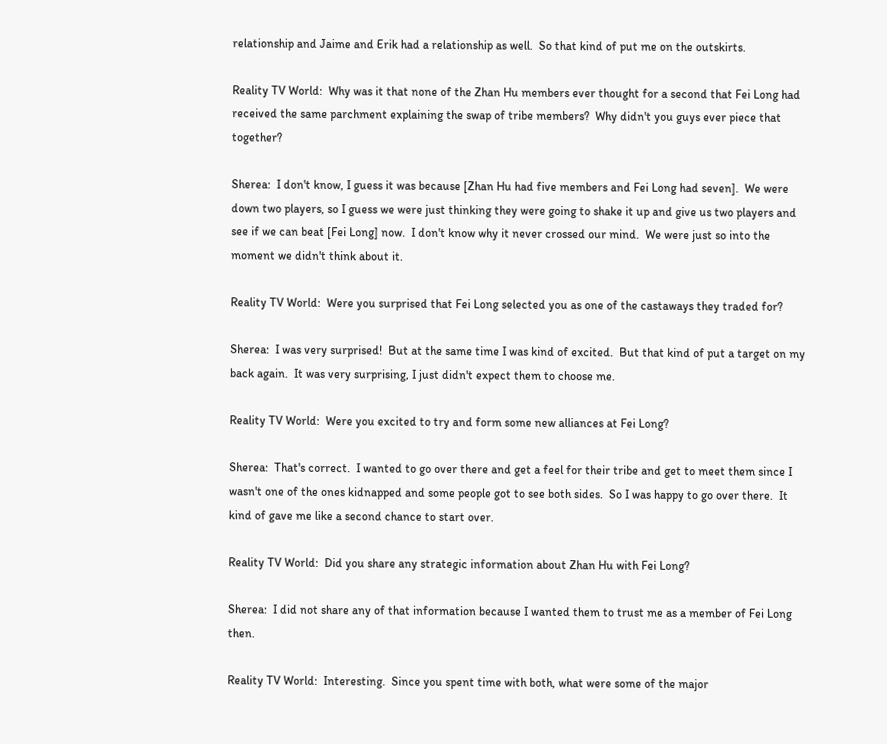relationship and Jaime and Erik had a relationship as well.  So that kind of put me on the outskirts.

Reality TV World:  Why was it that none of the Zhan Hu members ever thought for a second that Fei Long had received the same parchment explaining the swap of tribe members?  Why didn't you guys ever piece that together?

Sherea:  I don't know, I guess it was because [Zhan Hu had five members and Fei Long had seven].  We were down two players, so I guess we were just thinking they were going to shake it up and give us two players and see if we can beat [Fei Long] now.  I don't know why it never crossed our mind.  We were just so into the moment we didn't think about it.

Reality TV World:  Were you surprised that Fei Long selected you as one of the castaways they traded for?

Sherea:  I was very surprised!  But at the same time I was kind of excited.  But that kind of put a target on my back again.  It was very surprising, I just didn't expect them to choose me.

Reality TV World:  Were you excited to try and form some new alliances at Fei Long?

Sherea:  That's correct.  I wanted to go over there and get a feel for their tribe and get to meet them since I wasn't one of the ones kidnapped and some people got to see both sides.  So I was happy to go over there.  It kind of gave me like a second chance to start over.

Reality TV World:  Did you share any strategic information about Zhan Hu with Fei Long?

Sherea:  I did not share any of that information because I wanted them to trust me as a member of Fei Long then.

Reality TV World:  Interesting.  Since you spent time with both, what were some of the major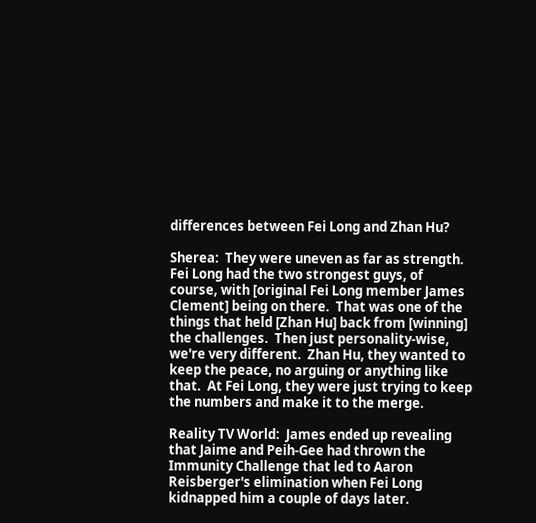differences between Fei Long and Zhan Hu?

Sherea:  They were uneven as far as strength.  Fei Long had the two strongest guys, of course, with [original Fei Long member James Clement] being on there.  That was one of the things that held [Zhan Hu] back from [winning] the challenges.  Then just personality-wise, we're very different.  Zhan Hu, they wanted to keep the peace, no arguing or anything like that.  At Fei Long, they were just trying to keep the numbers and make it to the merge.

Reality TV World:  James ended up revealing that Jaime and Peih-Gee had thrown the Immunity Challenge that led to Aaron Reisberger's elimination when Fei Long kidnapped him a couple of days later.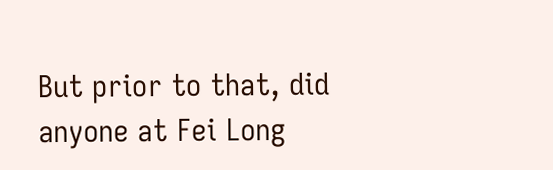But prior to that, did anyone at Fei Long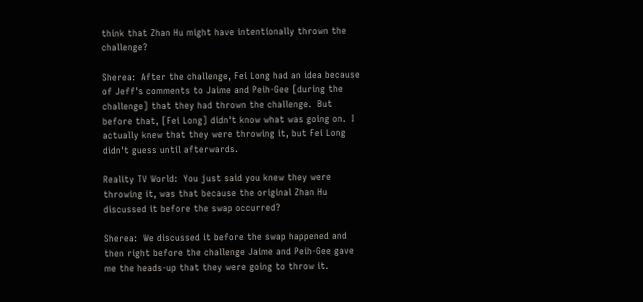think that Zhan Hu might have intentionally thrown the challenge?

Sherea:  After the challenge, Fei Long had an idea because of Jeff's comments to Jaime and Peih-Gee [during the challenge] that they had thrown the challenge.  But before that, [Fei Long] didn't know what was going on.  I actually knew that they were throwing it, but Fei Long didn't guess until afterwards.

Reality TV World:  You just said you knew they were throwing it, was that because the original Zhan Hu discussed it before the swap occurred?

Sherea:  We discussed it before the swap happened and then right before the challenge Jaime and Peih-Gee gave me the heads-up that they were going to throw it.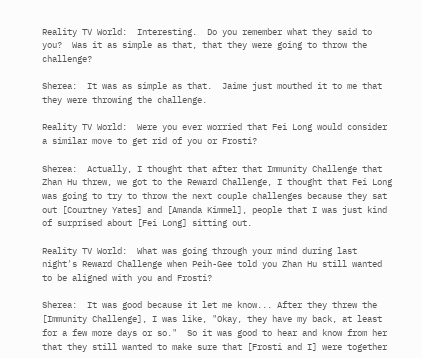Reality TV World:  Interesting.  Do you remember what they said to you?  Was it as simple as that, that they were going to throw the challenge?

Sherea:  It was as simple as that.  Jaime just mouthed it to me that they were throwing the challenge.

Reality TV World:  Were you ever worried that Fei Long would consider a similar move to get rid of you or Frosti?

Sherea:  Actually, I thought that after that Immunity Challenge that Zhan Hu threw, we got to the Reward Challenge, I thought that Fei Long was going to try to throw the next couple challenges because they sat out [Courtney Yates] and [Amanda Kimmel], people that I was just kind of surprised about [Fei Long] sitting out.

Reality TV World:  What was going through your mind during last night's Reward Challenge when Peih-Gee told you Zhan Hu still wanted to be aligned with you and Frosti?

Sherea:  It was good because it let me know... After they threw the [Immunity Challenge], I was like, "Okay, they have my back, at least for a few more days or so."  So it was good to hear and know from her that they still wanted to make sure that [Frosti and I] were together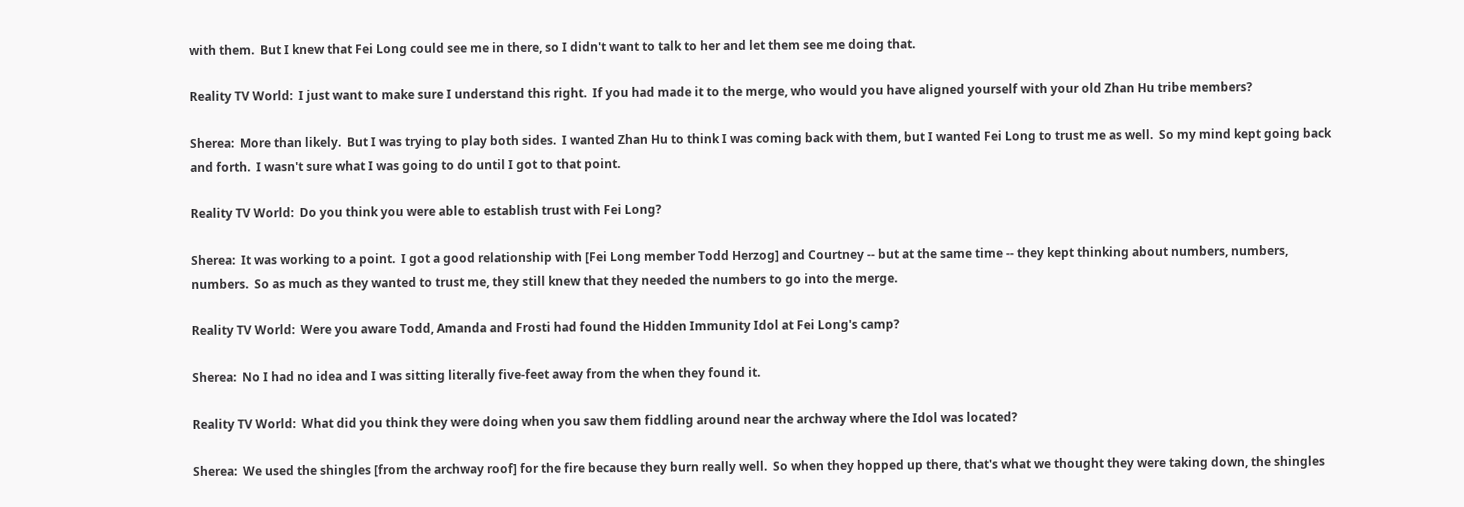with them.  But I knew that Fei Long could see me in there, so I didn't want to talk to her and let them see me doing that.

Reality TV World:  I just want to make sure I understand this right.  If you had made it to the merge, who would you have aligned yourself with your old Zhan Hu tribe members?

Sherea:  More than likely.  But I was trying to play both sides.  I wanted Zhan Hu to think I was coming back with them, but I wanted Fei Long to trust me as well.  So my mind kept going back and forth.  I wasn't sure what I was going to do until I got to that point.

Reality TV World:  Do you think you were able to establish trust with Fei Long?

Sherea:  It was working to a point.  I got a good relationship with [Fei Long member Todd Herzog] and Courtney -- but at the same time -- they kept thinking about numbers, numbers, numbers.  So as much as they wanted to trust me, they still knew that they needed the numbers to go into the merge.

Reality TV World:  Were you aware Todd, Amanda and Frosti had found the Hidden Immunity Idol at Fei Long's camp?

Sherea:  No I had no idea and I was sitting literally five-feet away from the when they found it.

Reality TV World:  What did you think they were doing when you saw them fiddling around near the archway where the Idol was located?

Sherea:  We used the shingles [from the archway roof] for the fire because they burn really well.  So when they hopped up there, that's what we thought they were taking down, the shingles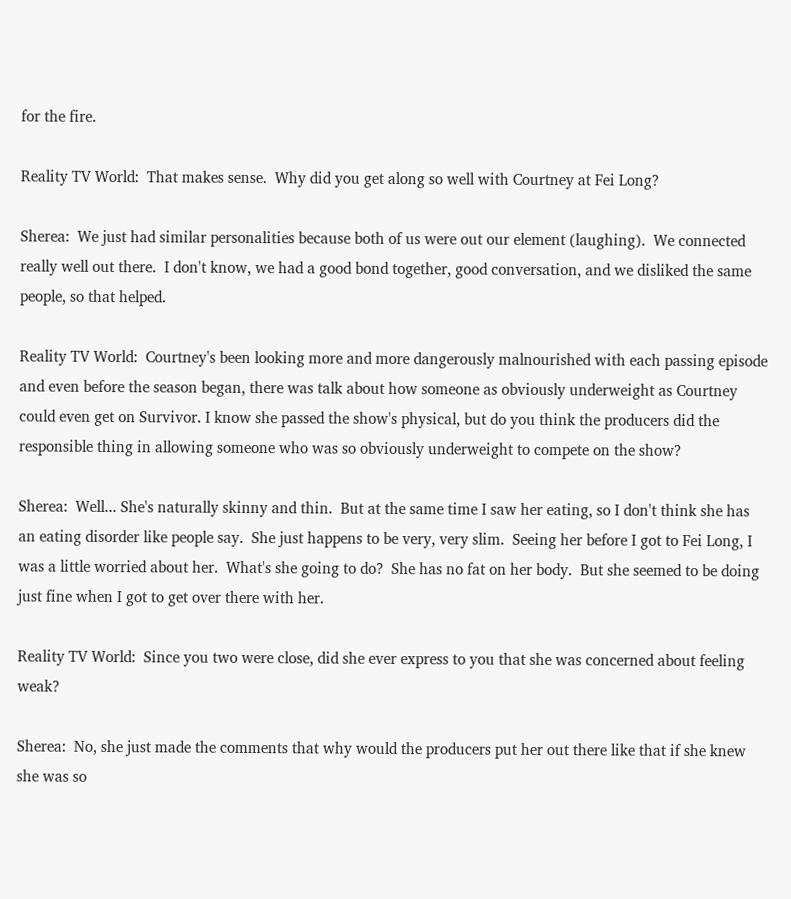for the fire.

Reality TV World:  That makes sense.  Why did you get along so well with Courtney at Fei Long?

Sherea:  We just had similar personalities because both of us were out our element (laughing).  We connected really well out there.  I don't know, we had a good bond together, good conversation, and we disliked the same people, so that helped.

Reality TV World:  Courtney's been looking more and more dangerously malnourished with each passing episode and even before the season began, there was talk about how someone as obviously underweight as Courtney could even get on Survivor. I know she passed the show's physical, but do you think the producers did the responsible thing in allowing someone who was so obviously underweight to compete on the show?

Sherea:  Well... She's naturally skinny and thin.  But at the same time I saw her eating, so I don't think she has an eating disorder like people say.  She just happens to be very, very slim.  Seeing her before I got to Fei Long, I was a little worried about her.  What's she going to do?  She has no fat on her body.  But she seemed to be doing just fine when I got to get over there with her.

Reality TV World:  Since you two were close, did she ever express to you that she was concerned about feeling weak?

Sherea:  No, she just made the comments that why would the producers put her out there like that if she knew she was so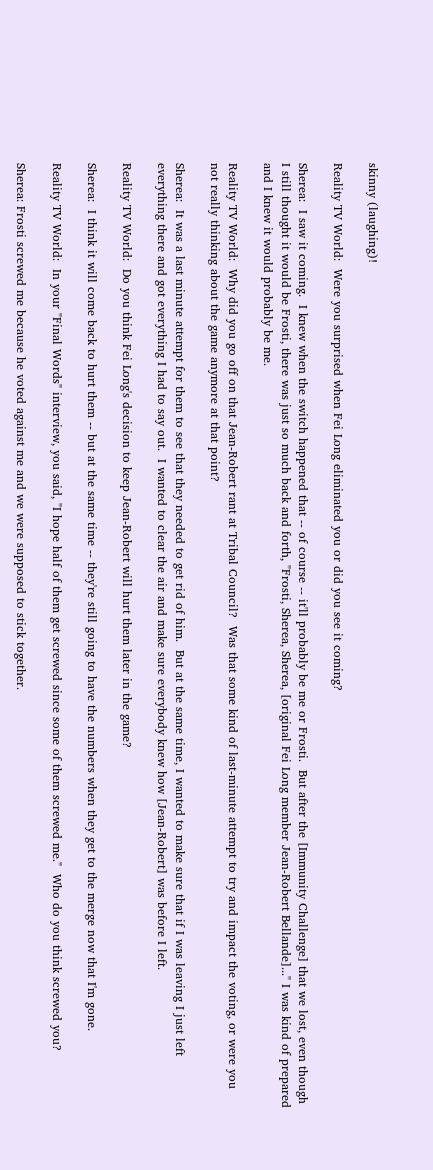skinny (laughing)!

Reality TV World:  Were you surprised when Fei Long eliminated you or did you see it coming?

Sherea:  I saw it coming.  I knew when the switch happened that -- of course -- it'll probably be me or Frosti.  But after the [Immunity Challenge] that we lost, even though I still thought it would be Frosti, there was just so much back and forth, "Frosti, Sherea, Sherea, [original Fei Long member Jean-Robert Bellande]..." I was kind of prepared and I knew it would probably be me.

Reality TV World:  Why did you go off on that Jean-Robert rant at Tribal Council?  Was that some kind of last-minute attempt to try and impact the voting, or were you not really thinking about the game anymore at that point?

Sherea:  It was a last minute attempt for them to see that they needed to get rid of him.  But at the same time, I wanted to make sure that if I was leaving I just left everything there and got everything I had to say out.  I wanted to clear the air and make sure everybody knew how [Jean-Robert] was before I left.

Reality TV World:  Do you think Fei Long's decision to keep Jean-Robert will hurt them later in the game?

Sherea:  I think it will come back to hurt them -- but at the same time -- they're still going to have the numbers when they get to the merge now that I'm gone.

Reality TV World:  In your "Final Words" interview, you said, "I hope half of them get screwed since some of them screwed me."  Who do you think screwed you?

Sherea: Frosti screwed me because he voted against me and we were supposed to stick together.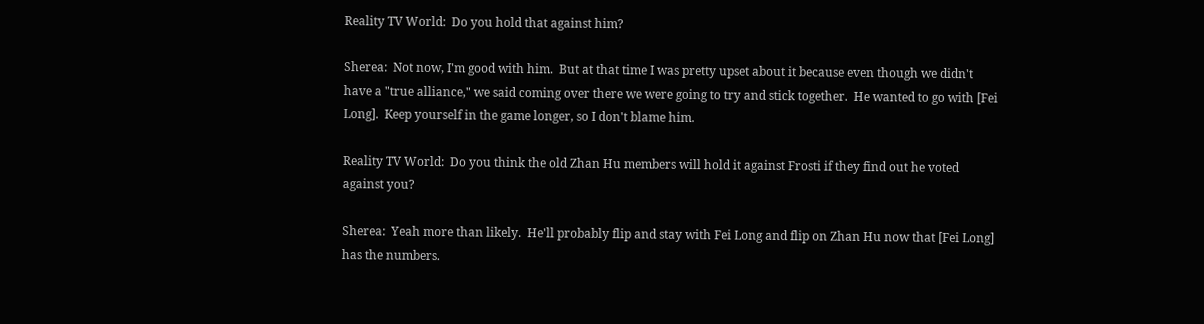Reality TV World:  Do you hold that against him?

Sherea:  Not now, I'm good with him.  But at that time I was pretty upset about it because even though we didn't have a "true alliance," we said coming over there we were going to try and stick together.  He wanted to go with [Fei Long].  Keep yourself in the game longer, so I don't blame him.

Reality TV World:  Do you think the old Zhan Hu members will hold it against Frosti if they find out he voted against you?

Sherea:  Yeah more than likely.  He'll probably flip and stay with Fei Long and flip on Zhan Hu now that [Fei Long] has the numbers.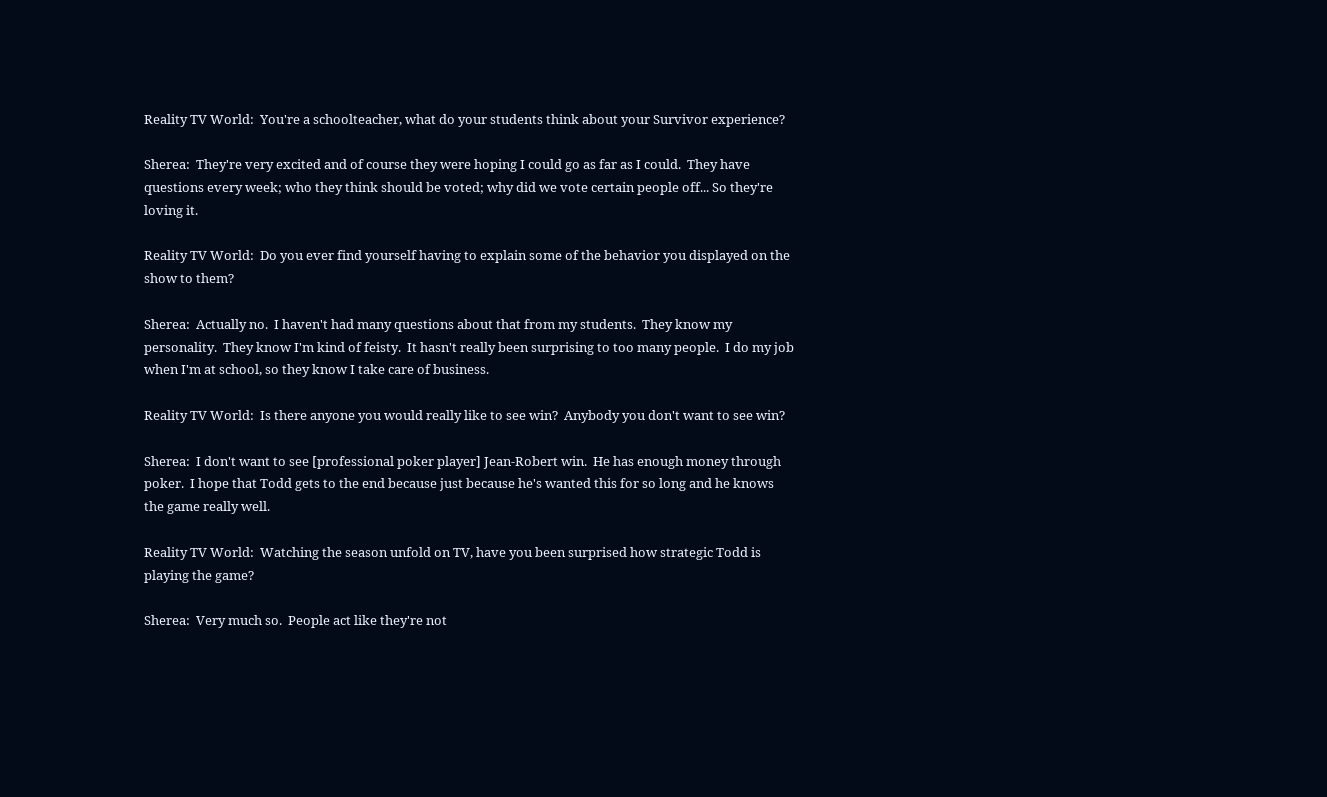Reality TV World:  You're a schoolteacher, what do your students think about your Survivor experience?

Sherea:  They're very excited and of course they were hoping I could go as far as I could.  They have questions every week; who they think should be voted; why did we vote certain people off... So they're loving it.

Reality TV World:  Do you ever find yourself having to explain some of the behavior you displayed on the show to them?

Sherea:  Actually no.  I haven't had many questions about that from my students.  They know my personality.  They know I'm kind of feisty.  It hasn't really been surprising to too many people.  I do my job when I'm at school, so they know I take care of business.

Reality TV World:  Is there anyone you would really like to see win?  Anybody you don't want to see win?

Sherea:  I don't want to see [professional poker player] Jean-Robert win.  He has enough money through poker.  I hope that Todd gets to the end because just because he's wanted this for so long and he knows the game really well.

Reality TV World:  Watching the season unfold on TV, have you been surprised how strategic Todd is playing the game?

Sherea:  Very much so.  People act like they're not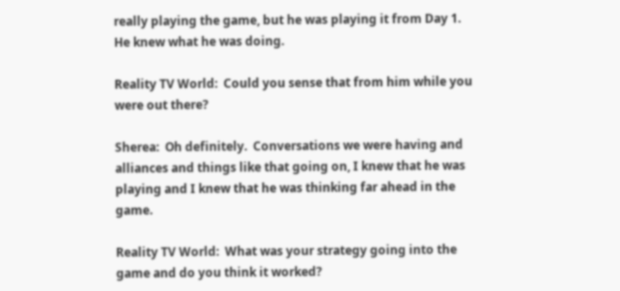really playing the game, but he was playing it from Day 1.  He knew what he was doing.

Reality TV World:  Could you sense that from him while you were out there?

Sherea:  Oh definitely.  Conversations we were having and alliances and things like that going on, I knew that he was playing and I knew that he was thinking far ahead in the game.

Reality TV World:  What was your strategy going into the game and do you think it worked?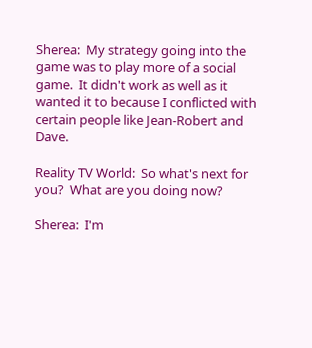Sherea:  My strategy going into the game was to play more of a social game.  It didn't work as well as it wanted it to because I conflicted with certain people like Jean-Robert and Dave.

Reality TV World:  So what's next for you?  What are you doing now?

Sherea:  I'm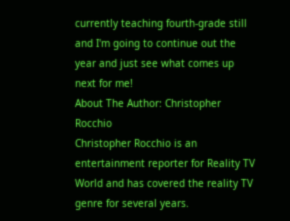currently teaching fourth-grade still and I'm going to continue out the year and just see what comes up next for me!
About The Author: Christopher Rocchio
Christopher Rocchio is an entertainment reporter for Reality TV World and has covered the reality TV genre for several years.